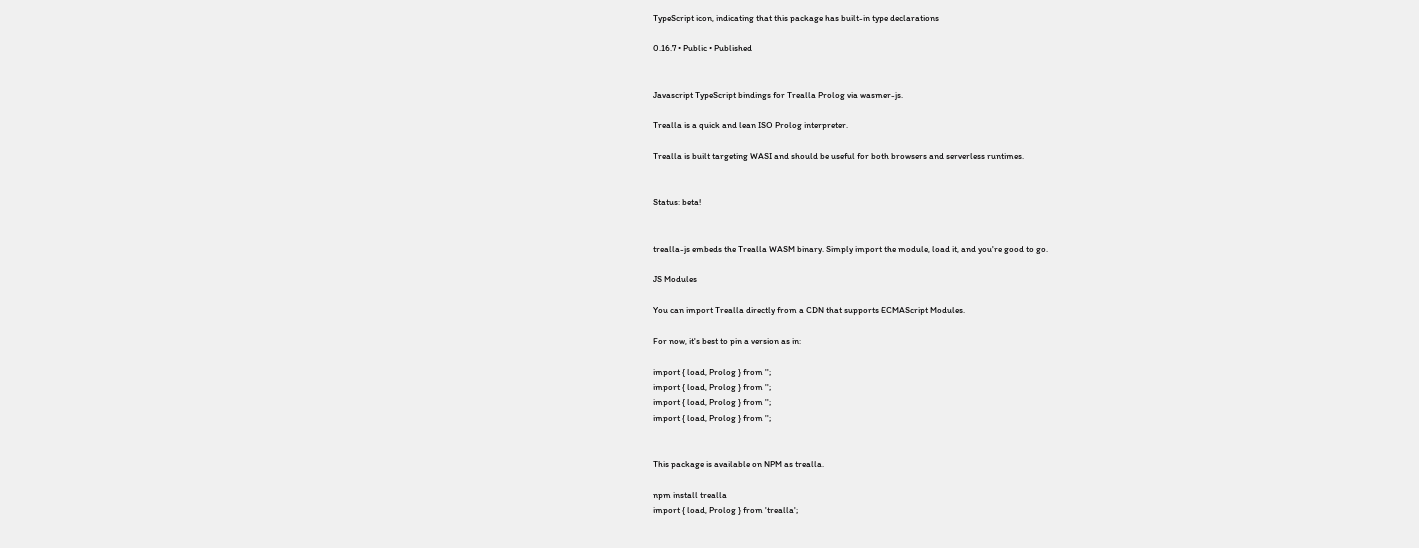TypeScript icon, indicating that this package has built-in type declarations

0.16.7 • Public • Published


Javascript TypeScript bindings for Trealla Prolog via wasmer-js.

Trealla is a quick and lean ISO Prolog interpreter.

Trealla is built targeting WASI and should be useful for both browsers and serverless runtimes.


Status: beta!


trealla-js embeds the Trealla WASM binary. Simply import the module, load it, and you're good to go.

JS Modules

You can import Trealla directly from a CDN that supports ECMAScript Modules.

For now, it's best to pin a version as in:

import { load, Prolog } from '';
import { load, Prolog } from '';
import { load, Prolog } from '';
import { load, Prolog } from '';


This package is available on NPM as trealla.

npm install trealla
import { load, Prolog } from 'trealla';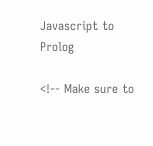Javascript to Prolog

<!-- Make sure to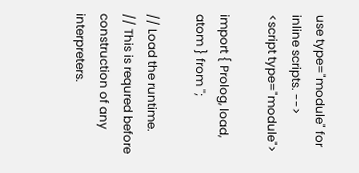use type="module" for inline scripts. -->
<script type="module">

import { Prolog, load, atom } from '';

// Load the runtime.
// This is requred before construction of any interpreters.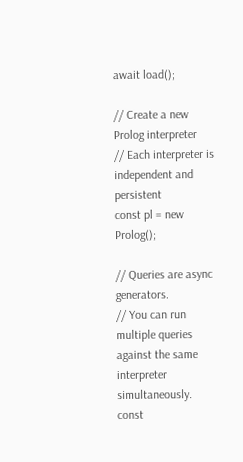await load();

// Create a new Prolog interpreter
// Each interpreter is independent and persistent
const pl = new Prolog();

// Queries are async generators.
// You can run multiple queries against the same interpreter simultaneously.
const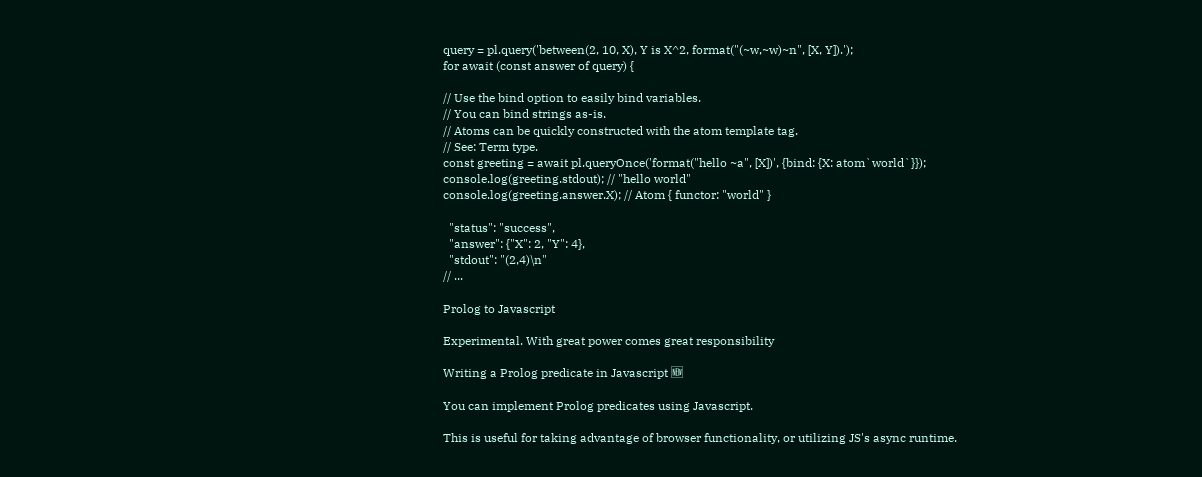query = pl.query('between(2, 10, X), Y is X^2, format("(~w,~w)~n", [X, Y]).');
for await (const answer of query) {

// Use the bind option to easily bind variables.
// You can bind strings as-is.
// Atoms can be quickly constructed with the atom template tag.
// See: Term type.
const greeting = await pl.queryOnce('format("hello ~a", [X])', {bind: {X: atom`world`}});
console.log(greeting.stdout); // "hello world"
console.log(greeting.answer.X); // Atom { functor: "world" }

  "status": "success",
  "answer": {"X": 2, "Y": 4},
  "stdout": "(2,4)\n"
// ...

Prolog to Javascript

Experimental. With great power comes great responsibility

Writing a Prolog predicate in Javascript 🆕

You can implement Prolog predicates using Javascript.

This is useful for taking advantage of browser functionality, or utilizing JS's async runtime.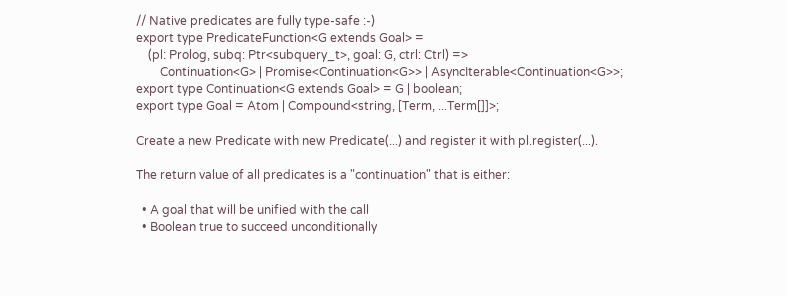// Native predicates are fully type-safe :-)
export type PredicateFunction<G extends Goal> =
    (pl: Prolog, subq: Ptr<subquery_t>, goal: G, ctrl: Ctrl) =>
        Continuation<G> | Promise<Continuation<G>> | AsyncIterable<Continuation<G>>;
export type Continuation<G extends Goal> = G | boolean;
export type Goal = Atom | Compound<string, [Term, ...Term[]]>;

Create a new Predicate with new Predicate(...) and register it with pl.register(...).

The return value of all predicates is a "continuation" that is either:

  • A goal that will be unified with the call
  • Boolean true to succeed unconditionally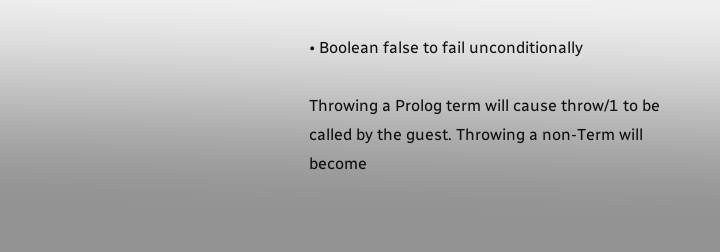• Boolean false to fail unconditionally

Throwing a Prolog term will cause throw/1 to be called by the guest. Throwing a non-Term will become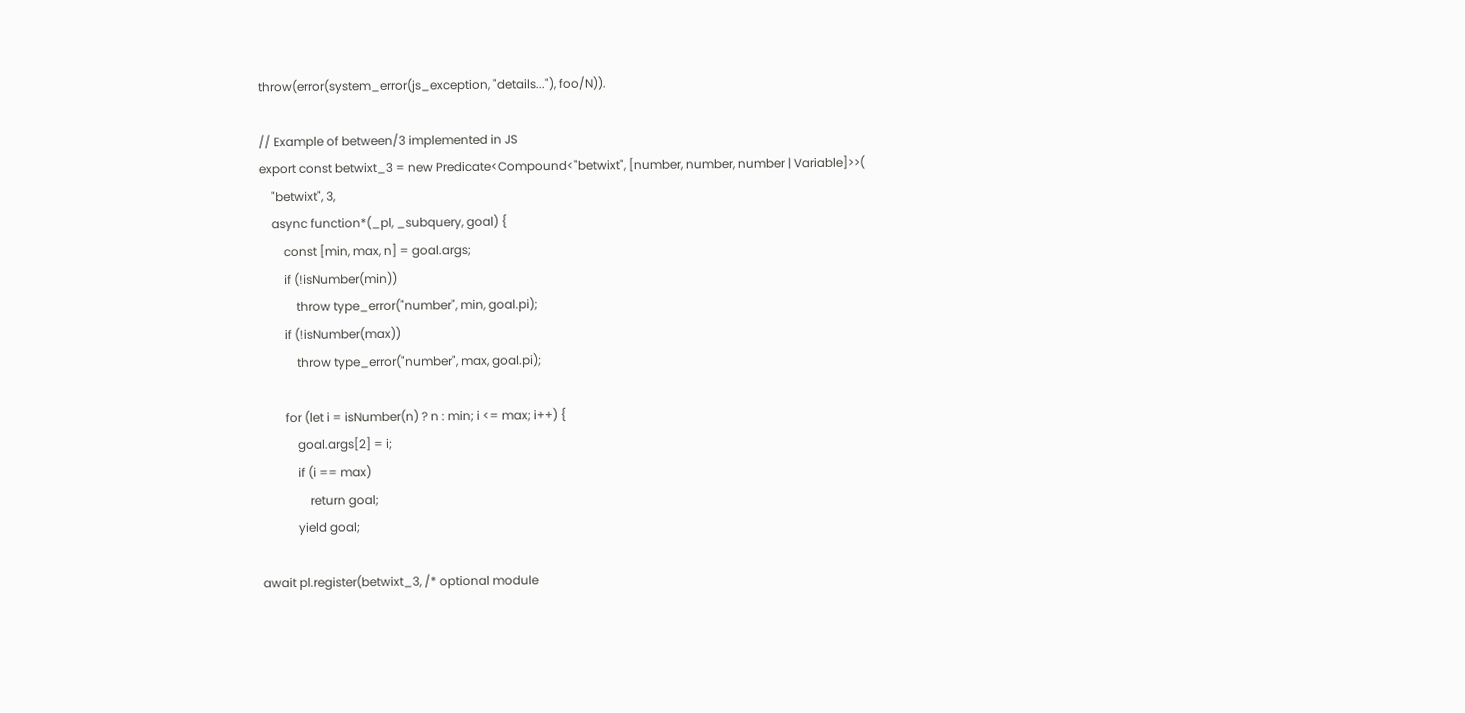throw(error(system_error(js_exception, "details..."), foo/N)).

// Example of between/3 implemented in JS
export const betwixt_3 = new Predicate<Compound<"betwixt", [number, number, number | Variable]>>(
    "betwixt", 3,
    async function*(_pl, _subquery, goal) {
        const [min, max, n] = goal.args;
        if (!isNumber(min))
            throw type_error("number", min, goal.pi);
        if (!isNumber(max))
            throw type_error("number", max, goal.pi);

        for (let i = isNumber(n) ? n : min; i <= max; i++) {
            goal.args[2] = i;
            if (i == max)
                return goal;
            yield goal;

await pl.register(betwixt_3, /* optional module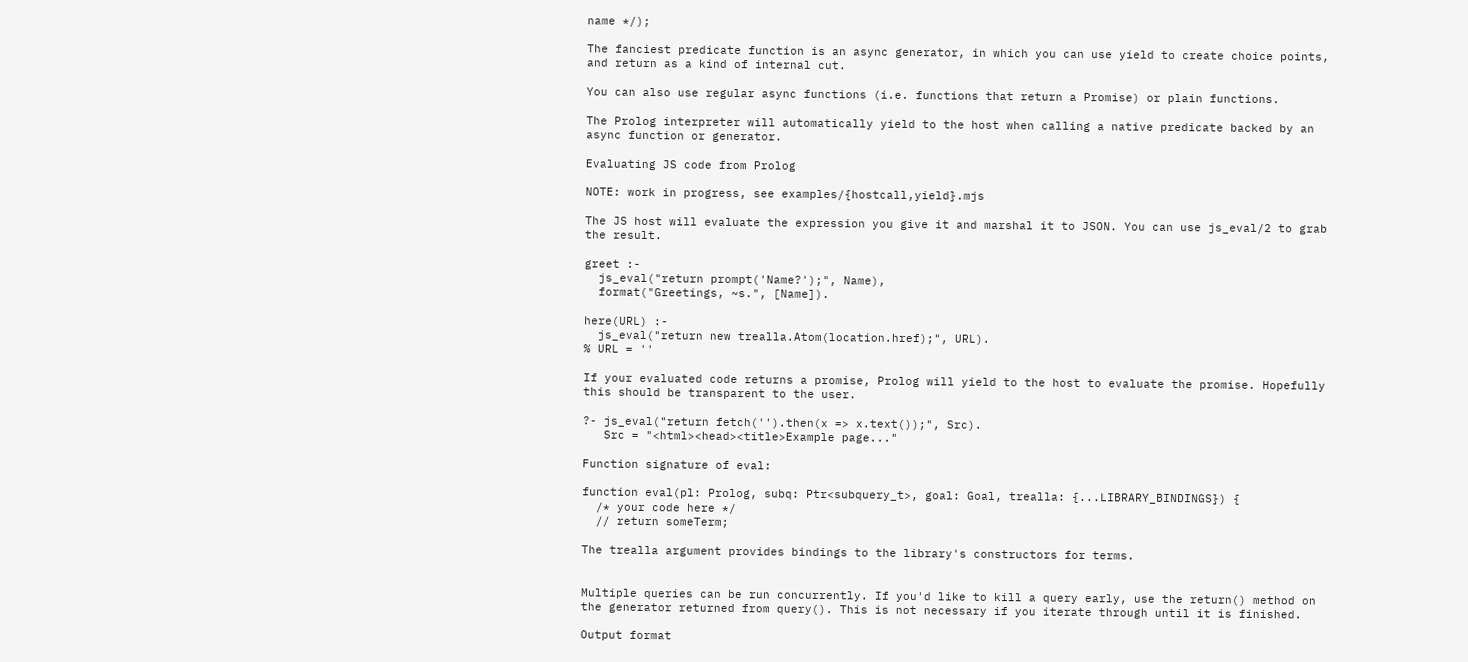name */);

The fanciest predicate function is an async generator, in which you can use yield to create choice points, and return as a kind of internal cut.

You can also use regular async functions (i.e. functions that return a Promise) or plain functions.

The Prolog interpreter will automatically yield to the host when calling a native predicate backed by an async function or generator.

Evaluating JS code from Prolog

NOTE: work in progress, see examples/{hostcall,yield}.mjs

The JS host will evaluate the expression you give it and marshal it to JSON. You can use js_eval/2 to grab the result.

greet :-
  js_eval("return prompt('Name?');", Name),
  format("Greetings, ~s.", [Name]).

here(URL) :-
  js_eval("return new trealla.Atom(location.href);", URL).
% URL = ''

If your evaluated code returns a promise, Prolog will yield to the host to evaluate the promise. Hopefully this should be transparent to the user.

?- js_eval("return fetch('').then(x => x.text());", Src).
   Src = "<html><head><title>Example page..."

Function signature of eval:

function eval(pl: Prolog, subq: Ptr<subquery_t>, goal: Goal, trealla: {...LIBRARY_BINDINGS}) {
  /* your code here */
  // return someTerm;

The trealla argument provides bindings to the library's constructors for terms.


Multiple queries can be run concurrently. If you'd like to kill a query early, use the return() method on the generator returned from query(). This is not necessary if you iterate through until it is finished.

Output format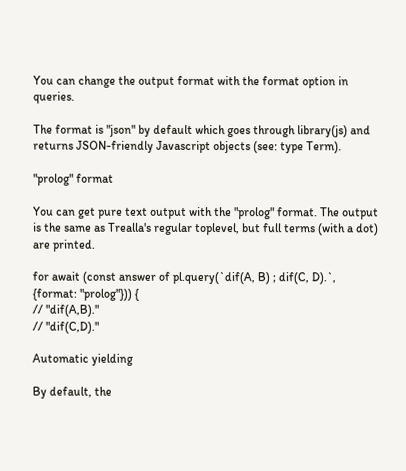You can change the output format with the format option in queries.

The format is "json" by default which goes through library(js) and returns JSON-friendly Javascript objects (see: type Term).

"prolog" format

You can get pure text output with the "prolog" format. The output is the same as Trealla's regular toplevel, but full terms (with a dot) are printed.

for await (const answer of pl.query(`dif(A, B) ; dif(C, D).`, {format: "prolog"})) {
// "dif(A,B)."
// "dif(C,D)."

Automatic yielding

By default, the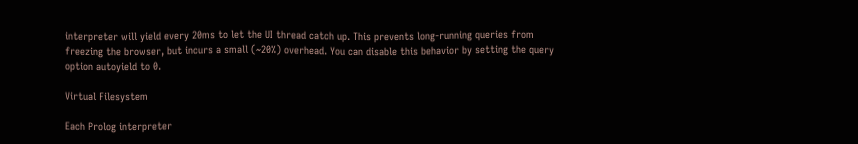interpreter will yield every 20ms to let the UI thread catch up. This prevents long-running queries from freezing the browser, but incurs a small (~20%) overhead. You can disable this behavior by setting the query option autoyield to 0.

Virtual Filesystem

Each Prolog interpreter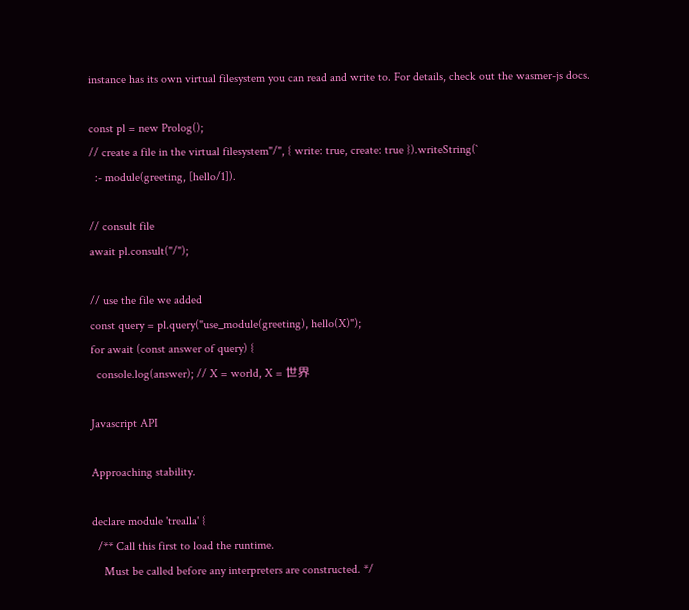instance has its own virtual filesystem you can read and write to. For details, check out the wasmer-js docs.

const pl = new Prolog();
// create a file in the virtual filesystem"/", { write: true, create: true }).writeString(`
  :- module(greeting, [hello/1]).

// consult file
await pl.consult("/");

// use the file we added
const query = pl.query("use_module(greeting), hello(X)");
for await (const answer of query) {
  console.log(answer); // X = world, X = 世界

Javascript API

Approaching stability.

declare module 'trealla' {
  /** Call this first to load the runtime.
    Must be called before any interpreters are constructed. */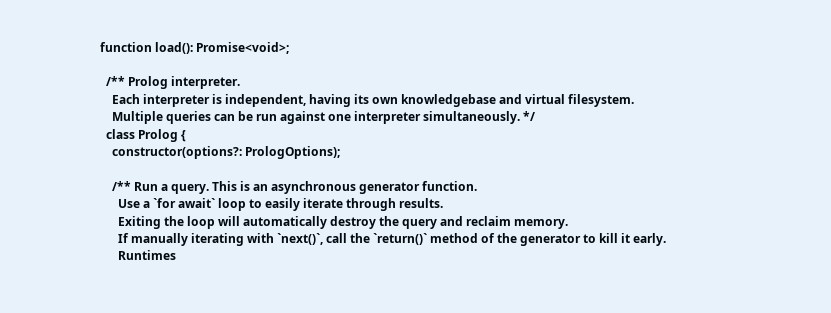function load(): Promise<void>;

  /** Prolog interpreter.
    Each interpreter is independent, having its own knowledgebase and virtual filesystem.
    Multiple queries can be run against one interpreter simultaneously. */
  class Prolog {
    constructor(options?: PrologOptions);

    /** Run a query. This is an asynchronous generator function.
      Use a `for await` loop to easily iterate through results.
      Exiting the loop will automatically destroy the query and reclaim memory.
      If manually iterating with `next()`, call the `return()` method of the generator to kill it early.
      Runtimes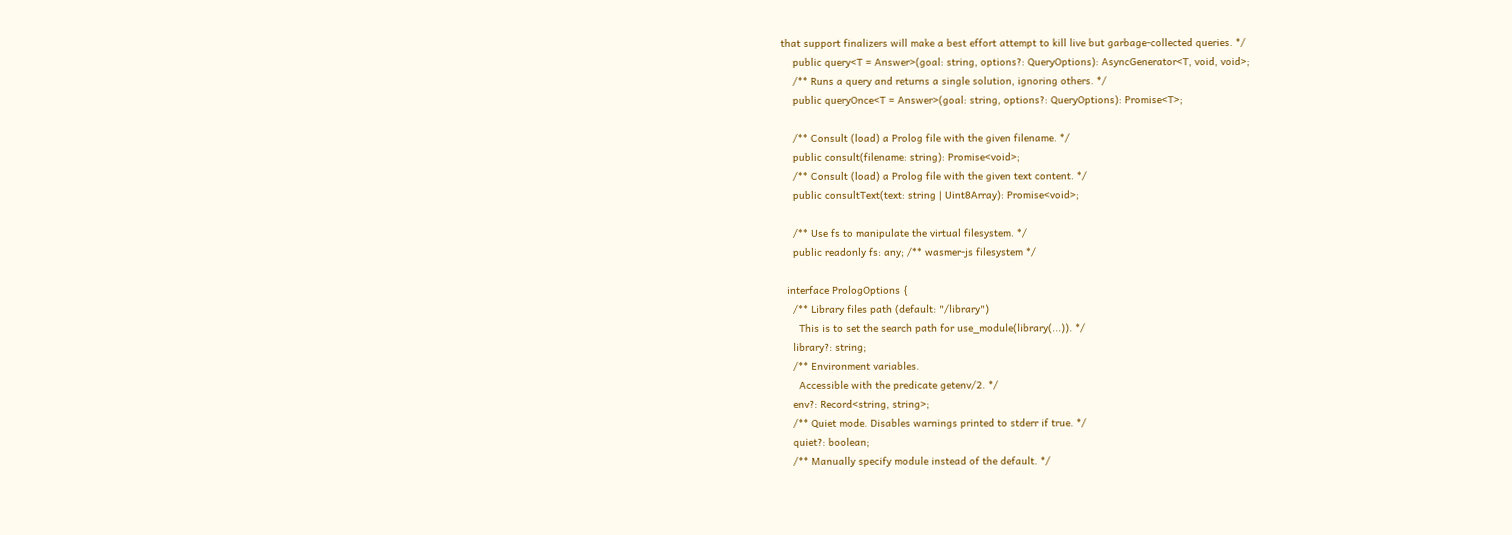that support finalizers will make a best effort attempt to kill live but garbage-collected queries. */
    public query<T = Answer>(goal: string, options?: QueryOptions): AsyncGenerator<T, void, void>;
    /** Runs a query and returns a single solution, ignoring others. */
    public queryOnce<T = Answer>(goal: string, options?: QueryOptions): Promise<T>;

    /** Consult (load) a Prolog file with the given filename. */
    public consult(filename: string): Promise<void>;
    /** Consult (load) a Prolog file with the given text content. */
    public consultText(text: string | Uint8Array): Promise<void>;

    /** Use fs to manipulate the virtual filesystem. */
    public readonly fs: any; /** wasmer-js filesystem */

  interface PrologOptions {
    /** Library files path (default: "/library")
      This is to set the search path for use_module(library(...)). */
    library?: string;
    /** Environment variables.
      Accessible with the predicate getenv/2. */
    env?: Record<string, string>;
    /** Quiet mode. Disables warnings printed to stderr if true. */
    quiet?: boolean;
    /** Manually specify module instead of the default. */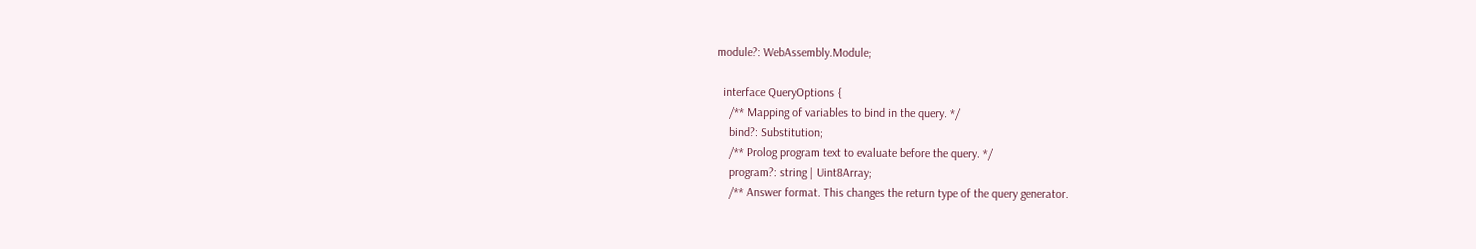module?: WebAssembly.Module;

  interface QueryOptions {
    /** Mapping of variables to bind in the query. */
    bind?: Substitution;
    /** Prolog program text to evaluate before the query. */
    program?: string | Uint8Array;
    /** Answer format. This changes the return type of the query generator.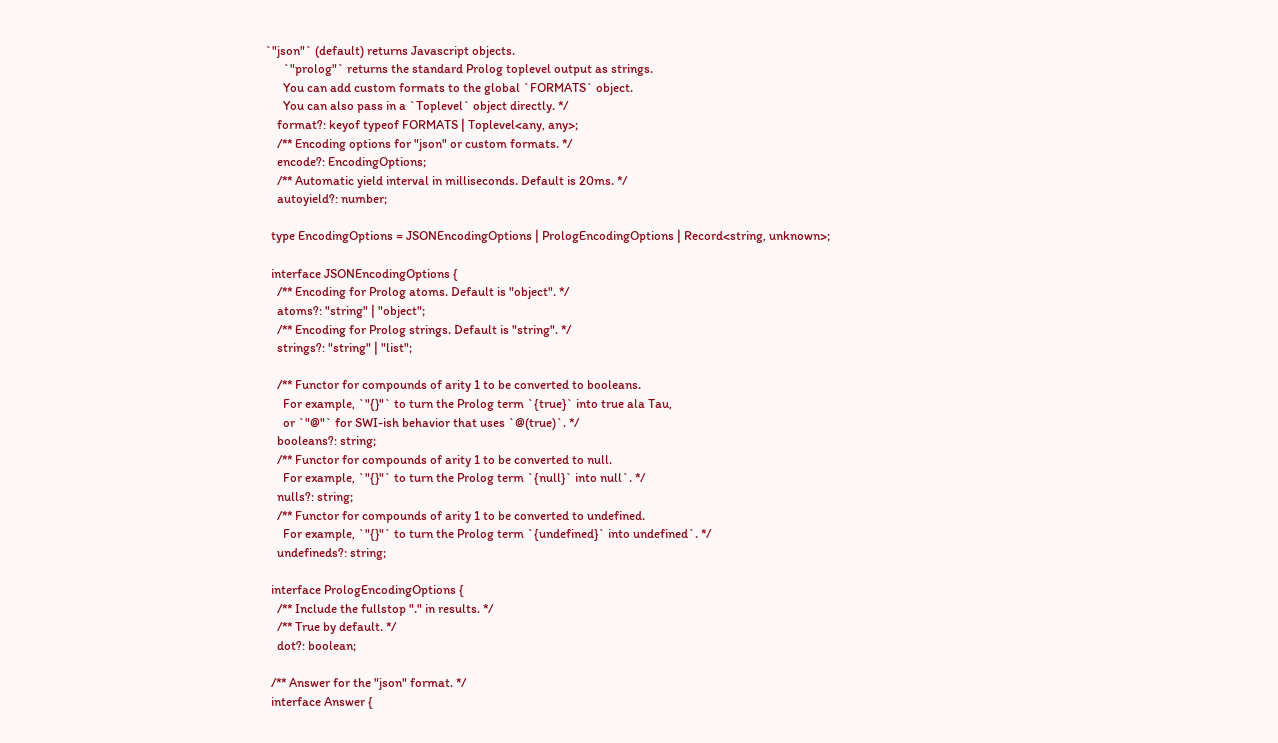`"json"` (default) returns Javascript objects.
      `"prolog"` returns the standard Prolog toplevel output as strings.
      You can add custom formats to the global `FORMATS` object.
      You can also pass in a `Toplevel` object directly. */
    format?: keyof typeof FORMATS | Toplevel<any, any>;
    /** Encoding options for "json" or custom formats. */
    encode?: EncodingOptions;
    /** Automatic yield interval in milliseconds. Default is 20ms. */
    autoyield?: number;

  type EncodingOptions = JSONEncodingOptions | PrologEncodingOptions | Record<string, unknown>;

  interface JSONEncodingOptions {
    /** Encoding for Prolog atoms. Default is "object". */
    atoms?: "string" | "object";
    /** Encoding for Prolog strings. Default is "string". */
    strings?: "string" | "list";

    /** Functor for compounds of arity 1 to be converted to booleans.
      For example, `"{}"` to turn the Prolog term `{true}` into true ala Tau,
      or `"@"` for SWI-ish behavior that uses `@(true)`. */
    booleans?: string;
    /** Functor for compounds of arity 1 to be converted to null.
      For example, `"{}"` to turn the Prolog term `{null}` into null`. */
    nulls?: string;
    /** Functor for compounds of arity 1 to be converted to undefined.
      For example, `"{}"` to turn the Prolog term `{undefined}` into undefined`. */
    undefineds?: string;

  interface PrologEncodingOptions {
    /** Include the fullstop "." in results. */
    /** True by default. */
    dot?: boolean;

  /** Answer for the "json" format. */
  interface Answer {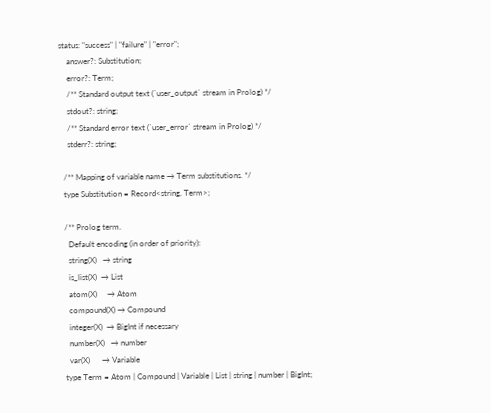status: "success" | "failure" | "error";
    answer?: Substitution;
    error?: Term;
    /** Standard output text (`user_output` stream in Prolog) */
    stdout?: string;
    /** Standard error text (`user_error` stream in Prolog) */
    stderr?: string;

  /** Mapping of variable name → Term substitutions. */
  type Substitution = Record<string, Term>;

  /** Prolog term.
    Default encoding (in order of priority):
    string(X)   → string
    is_list(X)  → List
    atom(X)     → Atom
    compound(X) → Compound
    integer(X)  → BigInt if necessary
    number(X)   → number
    var(X)      → Variable
  type Term = Atom | Compound | Variable | List | string | number | BigInt;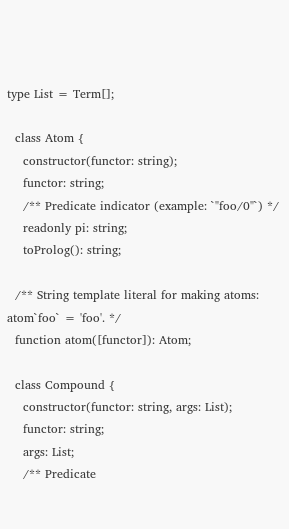type List = Term[];

  class Atom {
    constructor(functor: string);
    functor: string;
    /** Predicate indicator (example: `"foo/0"`) */
    readonly pi: string;
    toProlog(): string;

  /** String template literal for making atoms: atom`foo` = 'foo'. */
  function atom([functor]): Atom;

  class Compound {
    constructor(functor: string, args: List);
    functor: string;
    args: List;
    /** Predicate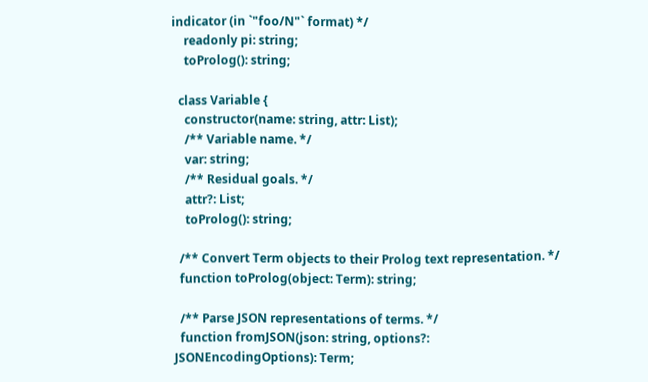indicator (in `"foo/N"` format) */
    readonly pi: string;
    toProlog(): string;

  class Variable {
    constructor(name: string, attr: List);
    /** Variable name. */
    var: string;
    /** Residual goals. */
    attr?: List;
    toProlog(): string;

  /** Convert Term objects to their Prolog text representation. */
  function toProlog(object: Term): string;

  /** Parse JSON representations of terms. */
  function fromJSON(json: string, options?: JSONEncodingOptions): Term;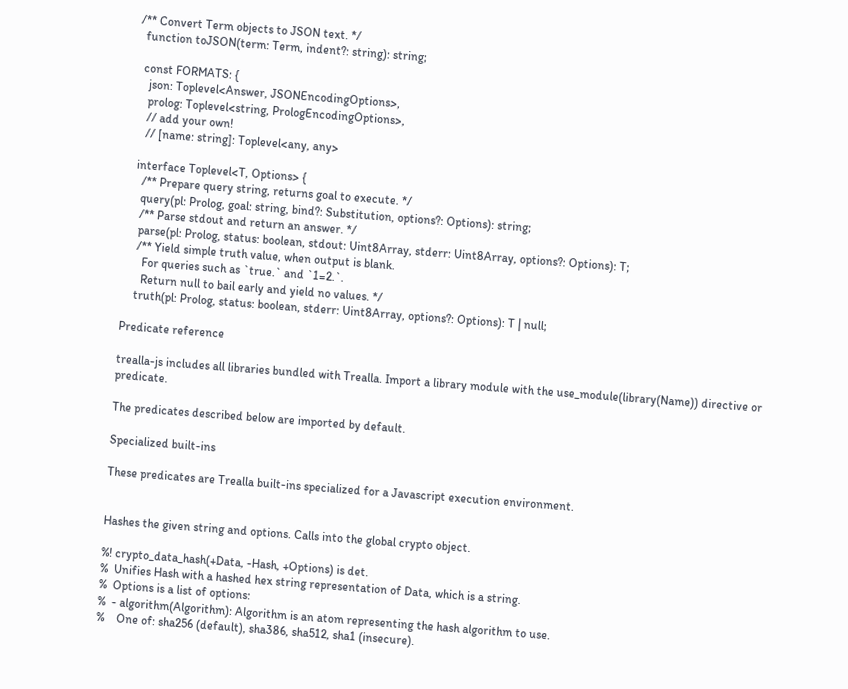/** Convert Term objects to JSON text. */
  function toJSON(term: Term, indent?: string): string;

  const FORMATS: {
    json: Toplevel<Answer, JSONEncodingOptions>,
    prolog: Toplevel<string, PrologEncodingOptions>,
    // add your own!
    // [name: string]: Toplevel<any, any>

  interface Toplevel<T, Options> {
    /** Prepare query string, returns goal to execute. */
    query(pl: Prolog, goal: string, bind?: Substitution, options?: Options): string;
    /** Parse stdout and return an answer. */
    parse(pl: Prolog, status: boolean, stdout: Uint8Array, stderr: Uint8Array, options?: Options): T;
    /** Yield simple truth value, when output is blank.
      For queries such as `true.` and `1=2.`.
      Return null to bail early and yield no values. */
    truth(pl: Prolog, status: boolean, stderr: Uint8Array, options?: Options): T | null;

Predicate reference

trealla-js includes all libraries bundled with Trealla. Import a library module with the use_module(library(Name)) directive or predicate.

The predicates described below are imported by default.

Specialized built-ins

These predicates are Trealla built-ins specialized for a Javascript execution environment.


Hashes the given string and options. Calls into the global crypto object.

%! crypto_data_hash(+Data, -Hash, +Options) is det.
%  Unifies Hash with a hashed hex string representation of Data, which is a string.
%  Options is a list of options:
%  - algorithm(Algorithm): Algorithm is an atom representing the hash algorithm to use.
%    One of: sha256 (default), sha386, sha512, sha1 (insecure).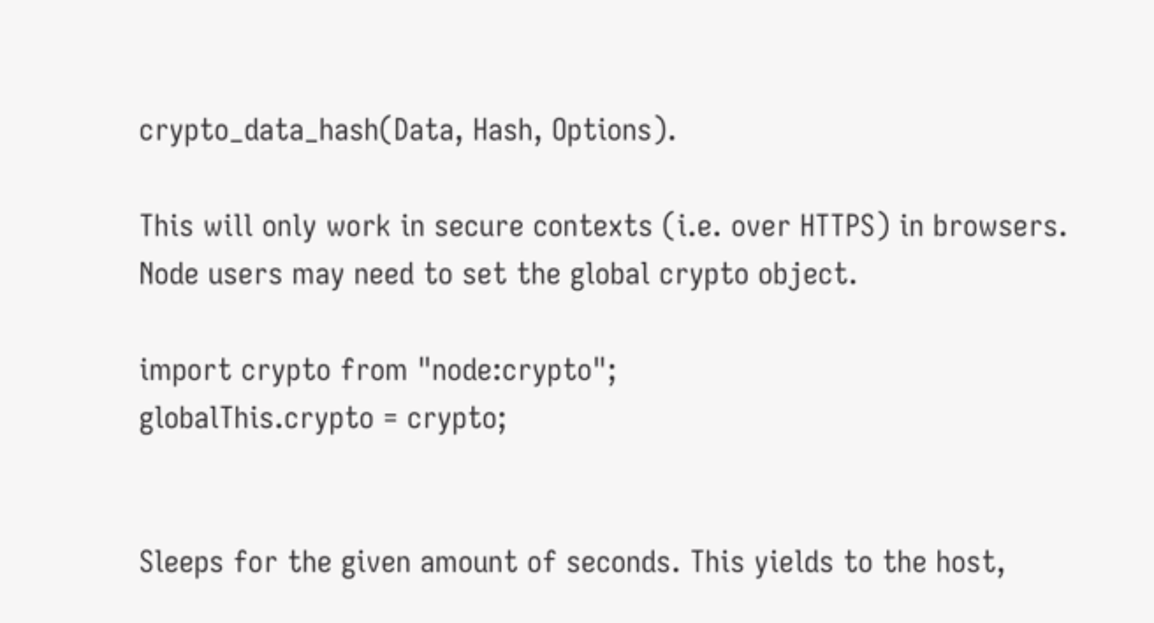crypto_data_hash(Data, Hash, Options).

This will only work in secure contexts (i.e. over HTTPS) in browsers. Node users may need to set the global crypto object.

import crypto from "node:crypto";
globalThis.crypto = crypto;


Sleeps for the given amount of seconds. This yields to the host,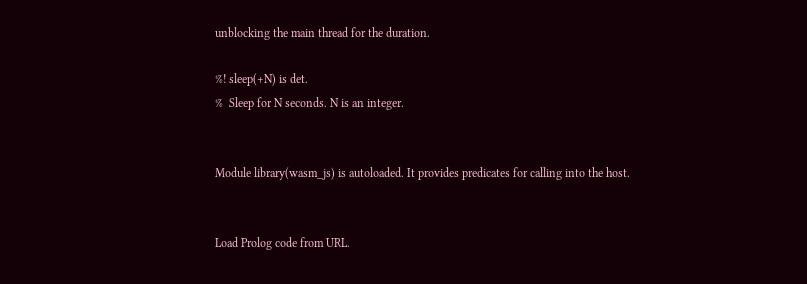unblocking the main thread for the duration.

%! sleep(+N) is det.
%  Sleep for N seconds. N is an integer.


Module library(wasm_js) is autoloaded. It provides predicates for calling into the host.


Load Prolog code from URL.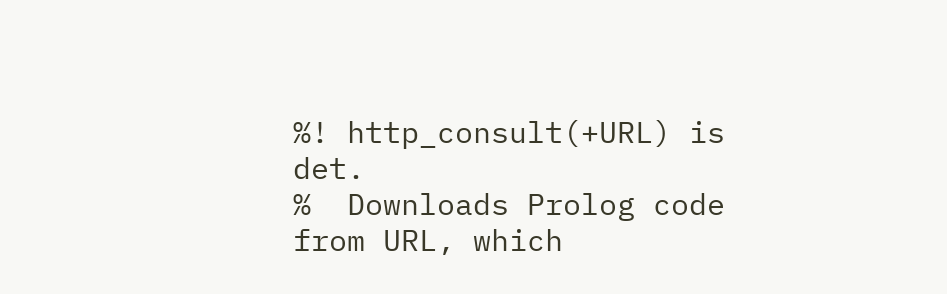%! http_consult(+URL) is det.
%  Downloads Prolog code from URL, which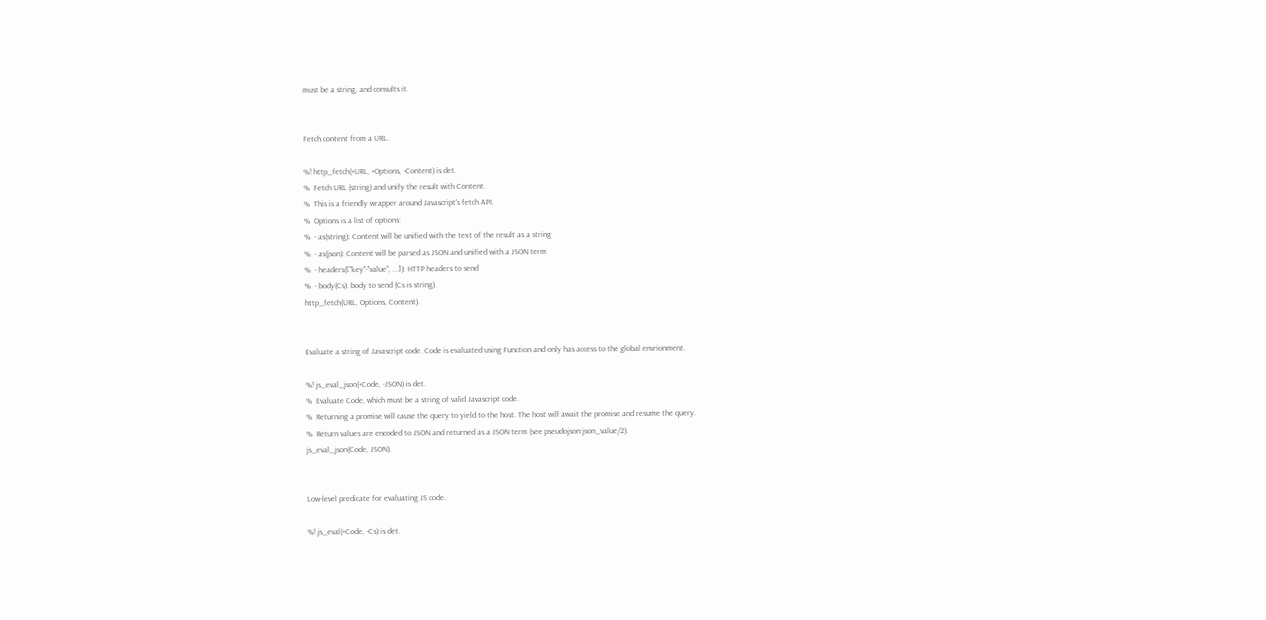must be a string, and consults it.


Fetch content from a URL.

%! http_fetch(+URL, +Options, -Content) is det.
%  Fetch URL (string) and unify the result with Content.
%  This is a friendly wrapper around Javascript's fetch API.
%  Options is a list of options:
%  - as(string): Content will be unified with the text of the result as a string
%  - as(json): Content will be parsed as JSON and unified with a JSON term
%  - headers(["key"-"value", ...]): HTTP headers to send
%  - body(Cs): body to send (Cs is string)
http_fetch(URL, Options, Content).


Evaluate a string of Javascript code. Code is evaluated using Function and only has access to the global envrionment.

%! js_eval_json(+Code, -JSON) is det.
%  Evaluate Code, which must be a string of valid Javascript code.
%  Returning a promise will cause the query to yield to the host. The host will await the promise and resume the query.
%  Return values are encoded to JSON and returned as a JSON term (see pseudojson:json_value/2).
js_eval_json(Code, JSON).


Low-level predicate for evaluating JS code.

%! js_eval(+Code, -Cs) is det.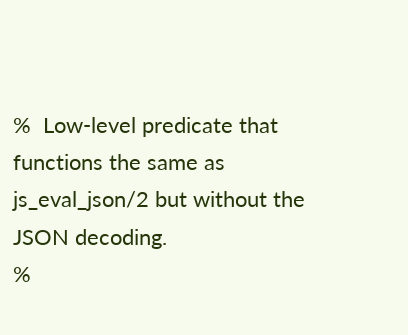%  Low-level predicate that functions the same as js_eval_json/2 but without the JSON decoding.
%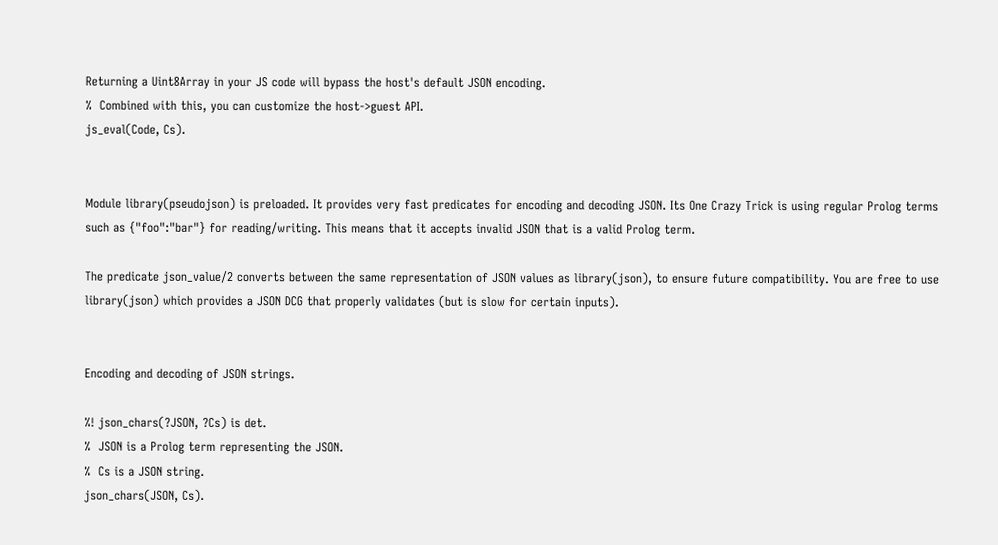Returning a Uint8Array in your JS code will bypass the host's default JSON encoding.
%  Combined with this, you can customize the host->guest API.
js_eval(Code, Cs).


Module library(pseudojson) is preloaded. It provides very fast predicates for encoding and decoding JSON. Its One Crazy Trick is using regular Prolog terms such as {"foo":"bar"} for reading/writing. This means that it accepts invalid JSON that is a valid Prolog term.

The predicate json_value/2 converts between the same representation of JSON values as library(json), to ensure future compatibility. You are free to use library(json) which provides a JSON DCG that properly validates (but is slow for certain inputs).


Encoding and decoding of JSON strings.

%! json_chars(?JSON, ?Cs) is det.
%  JSON is a Prolog term representing the JSON.
%  Cs is a JSON string.
json_chars(JSON, Cs).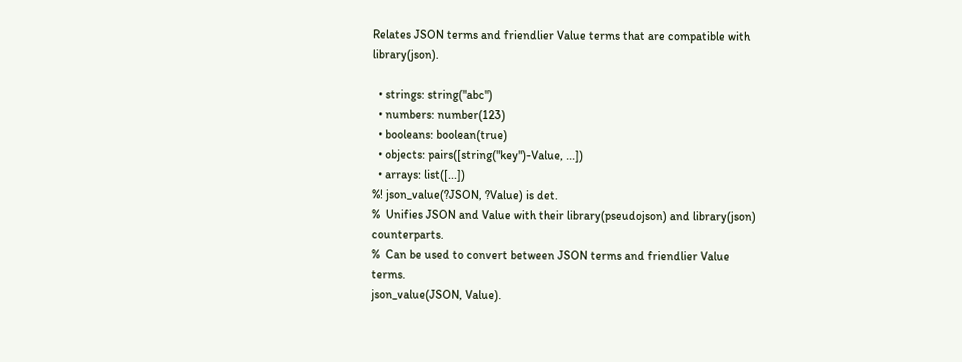Relates JSON terms and friendlier Value terms that are compatible with library(json).

  • strings: string("abc")
  • numbers: number(123)
  • booleans: boolean(true)
  • objects: pairs([string("key")-Value, ...])
  • arrays: list([...])
%! json_value(?JSON, ?Value) is det.
%  Unifies JSON and Value with their library(pseudojson) and library(json) counterparts.
%  Can be used to convert between JSON terms and friendlier Value terms.
json_value(JSON, Value).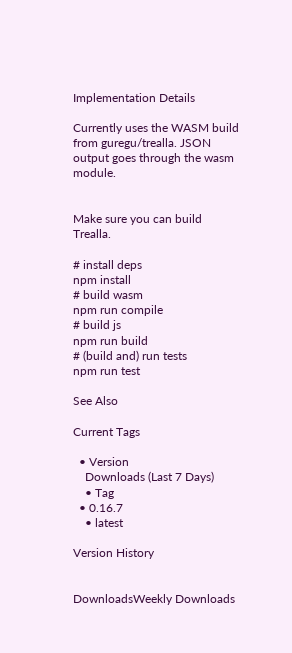Implementation Details

Currently uses the WASM build from guregu/trealla. JSON output goes through the wasm module.


Make sure you can build Trealla.

# install deps
npm install
# build wasm
npm run compile
# build js
npm run build
# (build and) run tests
npm run test

See Also

Current Tags

  • Version
    Downloads (Last 7 Days)
    • Tag
  • 0.16.7
    • latest

Version History


DownloadsWeekly Downloads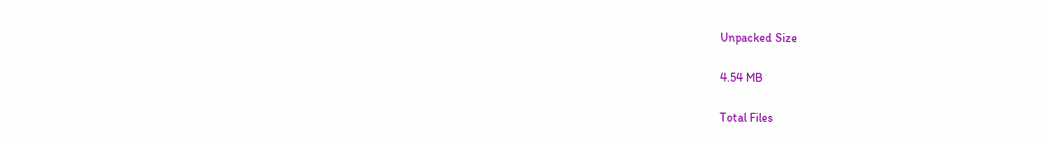Unpacked Size

4.54 MB

Total Files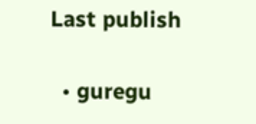Last publish


  • guregu